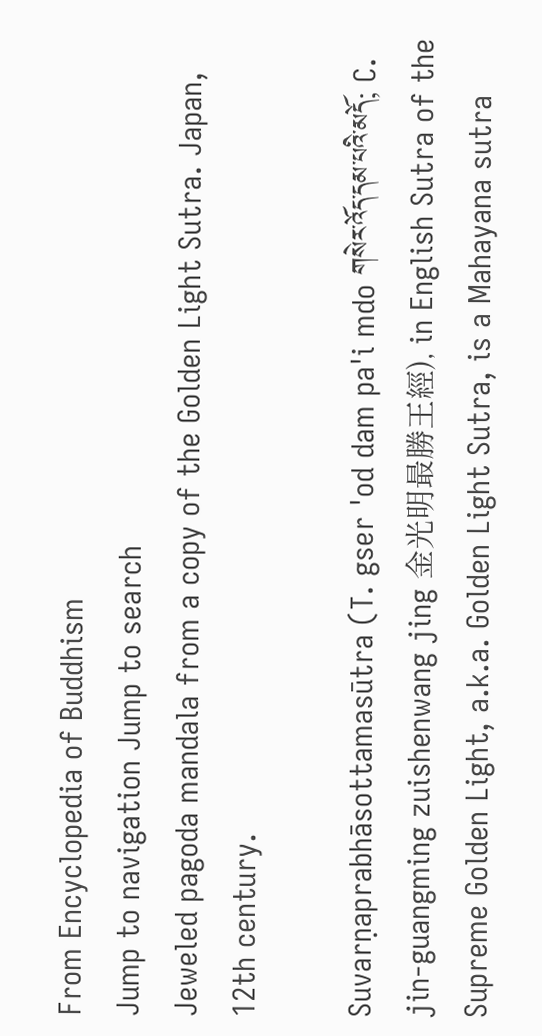From Encyclopedia of Buddhism
Jump to navigation Jump to search
Jeweled pagoda mandala from a copy of the Golden Light Sutra. Japan, 12th century.

Suvarṇaprabhāsottamasūtra (T. gser 'od dam pa'i mdo གསེར་འོད་དམ་པའི་མདོ; C. jin-guangming zuishenwang jing 金光明最勝王經), in English Sutra of the Supreme Golden Light, a.k.a. Golden Light Sutra, is a Mahayana sutra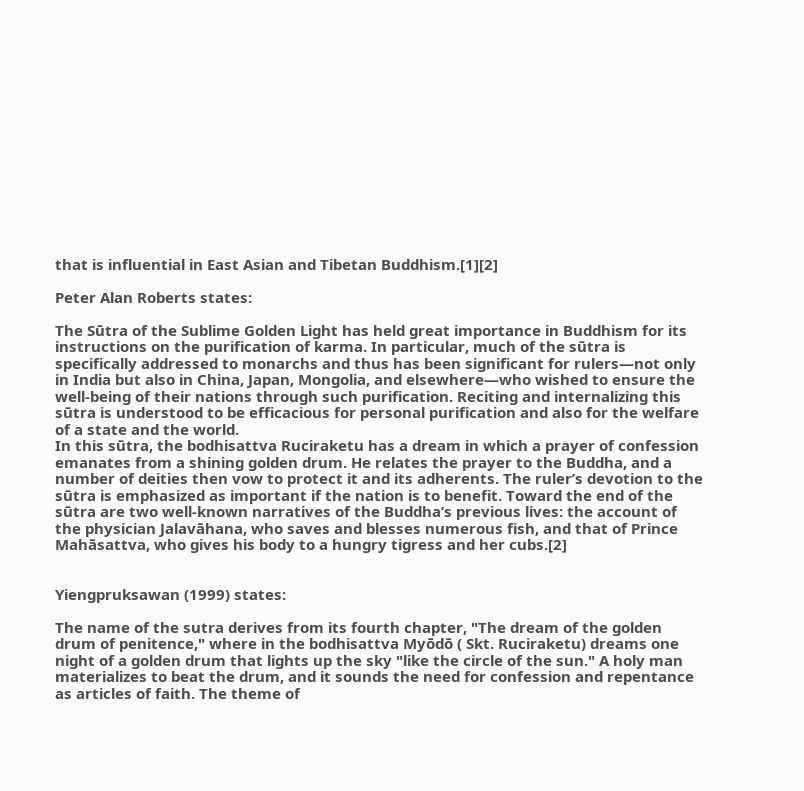that is influential in East Asian and Tibetan Buddhism.[1][2]

Peter Alan Roberts states:

The Sūtra of the Sublime Golden Light has held great importance in Buddhism for its instructions on the purification of karma. In particular, much of the sūtra is specifically addressed to monarchs and thus has been significant for rulers—not only in India but also in China, Japan, Mongolia, and elsewhere—who wished to ensure the well-being of their nations through such purification. Reciting and internalizing this sūtra is understood to be efficacious for personal purification and also for the welfare of a state and the world.
In this sūtra, the bodhisattva Ruciraketu has a dream in which a prayer of confession emanates from a shining golden drum. He relates the prayer to the Buddha, and a number of deities then vow to protect it and its adherents. The ruler’s devotion to the sūtra is emphasized as important if the nation is to benefit. Toward the end of the sūtra are two well-known narratives of the Buddha’s previous lives: the account of the physician Jalavāhana, who saves and blesses numerous fish, and that of Prince Mahāsattva, who gives his body to a hungry tigress and her cubs.[2]


Yiengpruksawan (1999) states:

The name of the sutra derives from its fourth chapter, "The dream of the golden drum of penitence," where in the bodhisattva Myōdō ( Skt. Ruciraketu) dreams one night of a golden drum that lights up the sky "like the circle of the sun." A holy man materializes to beat the drum, and it sounds the need for confession and repentance as articles of faith. The theme of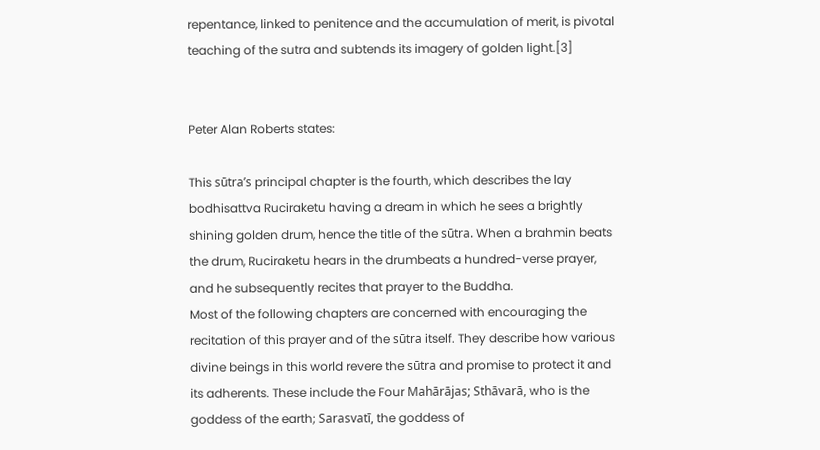repentance, linked to penitence and the accumulation of merit, is pivotal teaching of the sutra and subtends its imagery of golden light.[3]


Peter Alan Roberts states:

This sūtra’s principal chapter is the fourth, which describes the lay bodhisattva Ruciraketu having a dream in which he sees a brightly shining golden drum, hence the title of the sūtra. When a brahmin beats the drum, Ruciraketu hears in the drumbeats a hundred-verse prayer, and he subsequently recites that prayer to the Buddha.
Most of the following chapters are concerned with encouraging the recitation of this prayer and of the sūtra itself. They describe how various divine beings in this world revere the sūtra and promise to protect it and its adherents. These include the Four Mahārājas; Sthāvarā, who is the goddess of the earth; Sarasvatī, the goddess of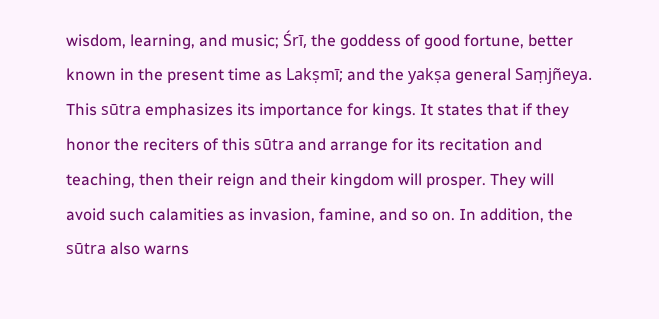wisdom, learning, and music; Śrī, the goddess of good fortune, better known in the present time as Lakṣmī; and the yakṣa general Saṃjñeya.
This sūtra emphasizes its importance for kings. It states that if they honor the reciters of this sūtra and arrange for its recitation and teaching, then their reign and their kingdom will prosper. They will avoid such calamities as invasion, famine, and so on. In addition, the sūtra also warns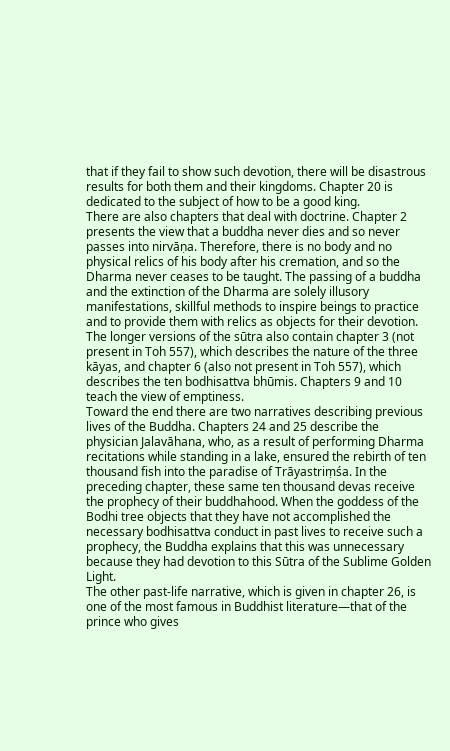that if they fail to show such devotion, there will be disastrous results for both them and their kingdoms. Chapter 20 is dedicated to the subject of how to be a good king.
There are also chapters that deal with doctrine. Chapter 2 presents the view that a buddha never dies and so never passes into nirvāṇa. Therefore, there is no body and no physical relics of his body after his cremation, and so the Dharma never ceases to be taught. The passing of a buddha and the extinction of the Dharma are solely illusory manifestations, skillful methods to inspire beings to practice and to provide them with relics as objects for their devotion. The longer versions of the sūtra also contain chapter 3 (not present in Toh 557), which describes the nature of the three kāyas, and chapter 6 (also not present in Toh 557), which describes the ten bodhisattva bhūmis. Chapters 9 and 10 teach the view of emptiness.
Toward the end there are two narratives describing previous lives of the Buddha. Chapters 24 and 25 describe the physician Jalavāhana, who, as a result of performing Dharma recitations while standing in a lake, ensured the rebirth of ten thousand fish into the paradise of Trāyastriṃśa. In the preceding chapter, these same ten thousand devas receive the prophecy of their buddhahood. When the goddess of the Bodhi tree objects that they have not accomplished the necessary bodhisattva conduct in past lives to receive such a prophecy, the Buddha explains that this was unnecessary because they had devotion to this Sūtra of the Sublime Golden Light.
The other past-life narrative, which is given in chapter 26, is one of the most famous in Buddhist literature—that of the prince who gives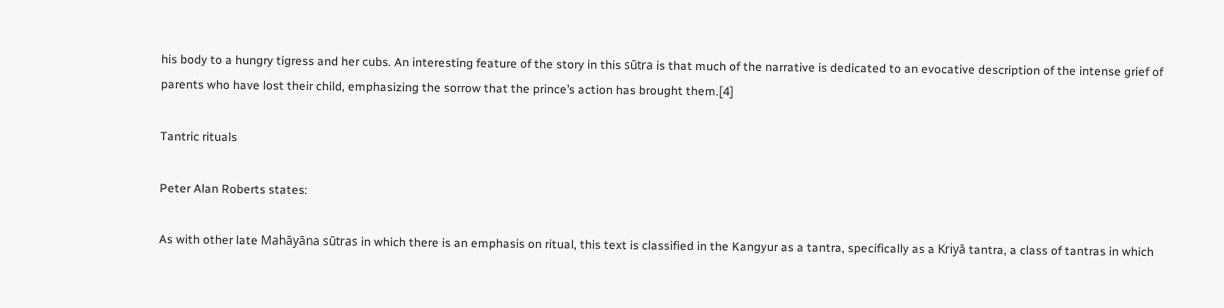his body to a hungry tigress and her cubs. An interesting feature of the story in this sūtra is that much of the narrative is dedicated to an evocative description of the intense grief of parents who have lost their child, emphasizing the sorrow that the prince’s action has brought them.[4]

Tantric rituals

Peter Alan Roberts states:

As with other late Mahāyāna sūtras in which there is an emphasis on ritual, this text is classified in the Kangyur as a tantra, specifically as a Kriyā tantra, a class of tantras in which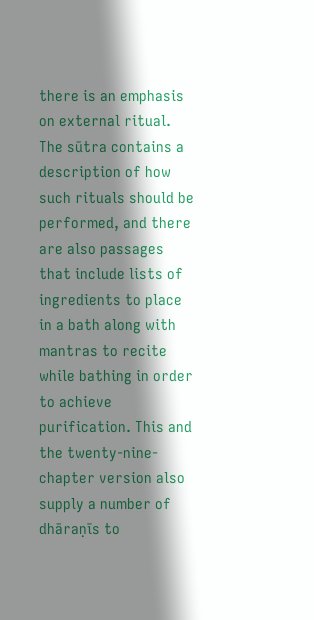there is an emphasis on external ritual. The sūtra contains a description of how such rituals should be performed, and there are also passages that include lists of ingredients to place in a bath along with mantras to recite while bathing in order to achieve purification. This and the twenty-nine-chapter version also supply a number of dhāraṇīs to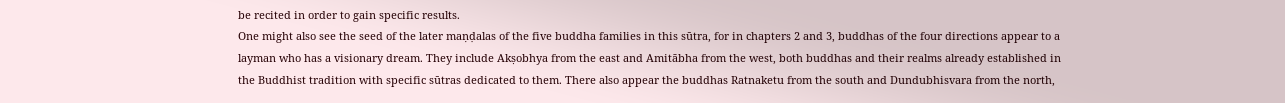be recited in order to gain specific results.
One might also see the seed of the later maṇḍalas of the five buddha families in this sūtra, for in chapters 2 and 3, buddhas of the four directions appear to a layman who has a visionary dream. They include Akṣobhya from the east and Amitābha from the west, both buddhas and their realms already established in the Buddhist tradition with specific sūtras dedicated to them. There also appear the buddhas Ratnaketu from the south and Dundubhisvara from the north,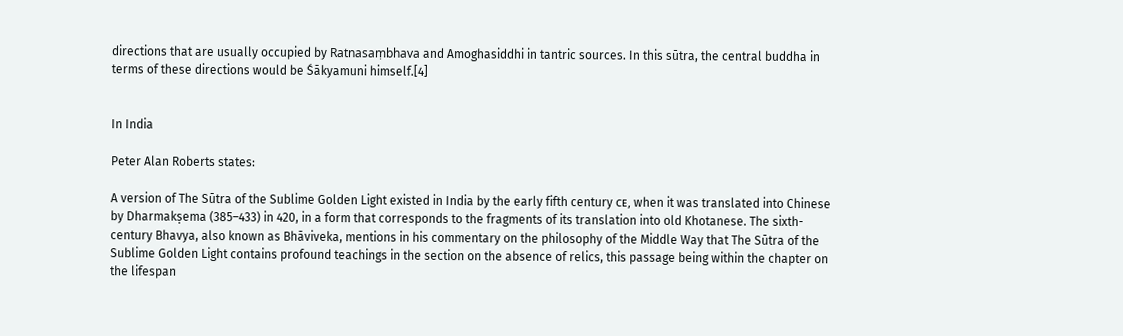directions that are usually occupied by Ratnasaṃbhava and Amoghasiddhi in tantric sources. In this sūtra, the central buddha in terms of these directions would be Śākyamuni himself.[4]


In India

Peter Alan Roberts states:

A version of The Sūtra of the Sublime Golden Light existed in India by the early fifth century ᴄᴇ, when it was translated into Chinese by Dharmakṣema (385–433) in 420, in a form that corresponds to the fragments of its translation into old Khotanese. The sixth-century Bhavya, also known as Bhāviveka, mentions in his commentary on the philosophy of the Middle Way that The Sūtra of the Sublime Golden Light contains profound teachings in the section on the absence of relics, this passage being within the chapter on the lifespan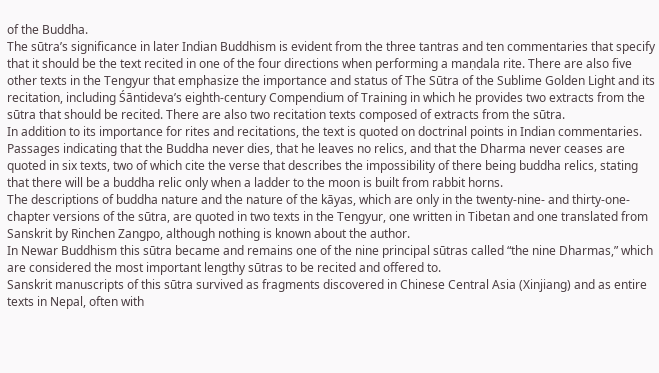of the Buddha.
The sūtra’s significance in later Indian Buddhism is evident from the three tantras and ten commentaries that specify that it should be the text recited in one of the four directions when performing a maṇḍala rite. There are also five other texts in the Tengyur that emphasize the importance and status of The Sūtra of the Sublime Golden Light and its recitation, including Śāntideva’s eighth-century Compendium of Training in which he provides two extracts from the sūtra that should be recited. There are also two recitation texts composed of extracts from the sūtra.
In addition to its importance for rites and recitations, the text is quoted on doctrinal points in Indian commentaries. Passages indicating that the Buddha never dies, that he leaves no relics, and that the Dharma never ceases are quoted in six texts, two of which cite the verse that describes the impossibility of there being buddha relics, stating that there will be a buddha relic only when a ladder to the moon is built from rabbit horns.
The descriptions of buddha nature and the nature of the kāyas, which are only in the twenty-nine- and thirty-one-chapter versions of the sūtra, are quoted in two texts in the Tengyur, one written in Tibetan and one translated from Sanskrit by Rinchen Zangpo, although nothing is known about the author.
In Newar Buddhism this sūtra became and remains one of the nine principal sūtras called “the nine Dharmas,” which are considered the most important lengthy sūtras to be recited and offered to.
Sanskrit manuscripts of this sūtra survived as fragments discovered in Chinese Central Asia (Xinjiang) and as entire texts in Nepal, often with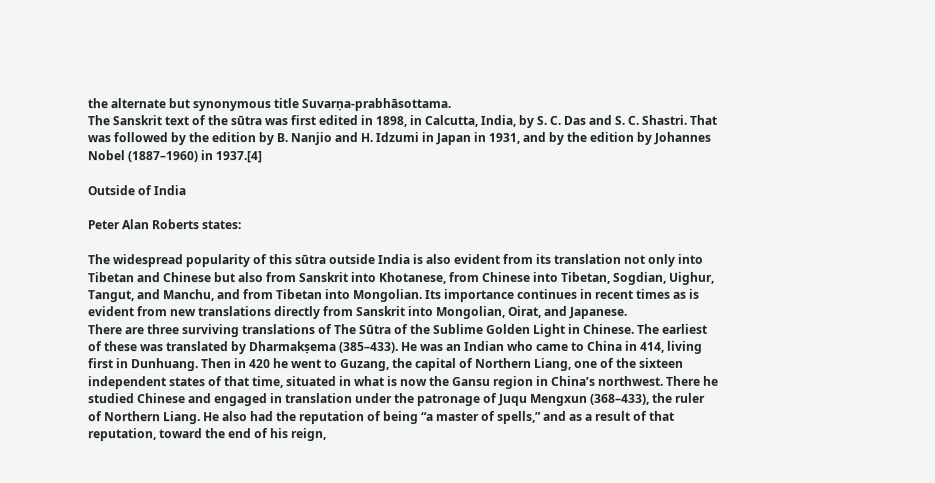the alternate but synonymous title Suvarṇa-prabhāsottama.
The Sanskrit text of the sūtra was first edited in 1898, in Calcutta, India, by S. C. Das and S. C. Shastri. That was followed by the edition by B. Nanjio and H. Idzumi in Japan in 1931, and by the edition by Johannes Nobel (1887–1960) in 1937.[4]

Outside of India

Peter Alan Roberts states:

The widespread popularity of this sūtra outside India is also evident from its translation not only into Tibetan and Chinese but also from Sanskrit into Khotanese, from Chinese into Tibetan, Sogdian, Uighur, Tangut, and Manchu, and from Tibetan into Mongolian. Its importance continues in recent times as is evident from new translations directly from Sanskrit into Mongolian, Oirat, and Japanese.
There are three surviving translations of The Sūtra of the Sublime Golden Light in Chinese. The earliest of these was translated by Dharmakṣema (385–433). He was an Indian who came to China in 414, living first in Dunhuang. Then in 420 he went to Guzang, the capital of Northern Liang, one of the sixteen independent states of that time, situated in what is now the Gansu region in China’s northwest. There he studied Chinese and engaged in translation under the patronage of Juqu Mengxun (368–433), the ruler of Northern Liang. He also had the reputation of being “a master of spells,” and as a result of that reputation, toward the end of his reign,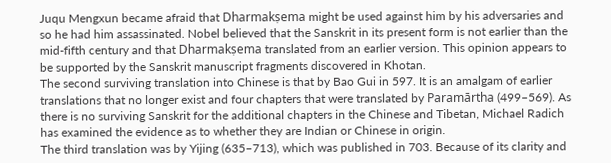Juqu Mengxun became afraid that Dharmakṣema might be used against him by his adversaries and so he had him assassinated. Nobel believed that the Sanskrit in its present form is not earlier than the mid-fifth century and that Dharmakṣema translated from an earlier version. This opinion appears to be supported by the Sanskrit manuscript fragments discovered in Khotan.
The second surviving translation into Chinese is that by Bao Gui in 597. It is an amalgam of earlier translations that no longer exist and four chapters that were translated by Paramārtha (499–569). As there is no surviving Sanskrit for the additional chapters in the Chinese and Tibetan, Michael Radich has examined the evidence as to whether they are Indian or Chinese in origin.
The third translation was by Yijing (635–713), which was published in 703. Because of its clarity and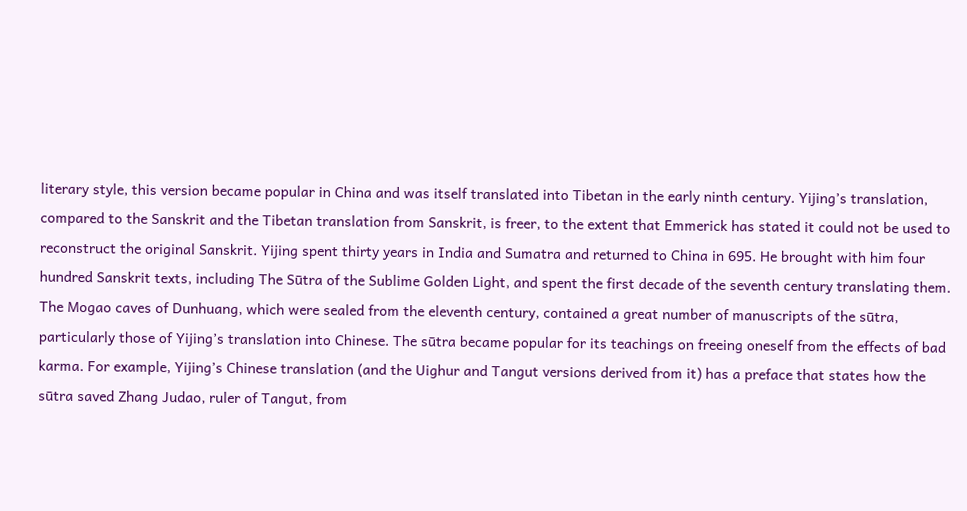literary style, this version became popular in China and was itself translated into Tibetan in the early ninth century. Yijing’s translation, compared to the Sanskrit and the Tibetan translation from Sanskrit, is freer, to the extent that Emmerick has stated it could not be used to reconstruct the original Sanskrit. Yijing spent thirty years in India and Sumatra and returned to China in 695. He brought with him four hundred Sanskrit texts, including The Sūtra of the Sublime Golden Light, and spent the first decade of the seventh century translating them.
The Mogao caves of Dunhuang, which were sealed from the eleventh century, contained a great number of manuscripts of the sūtra, particularly those of Yijing’s translation into Chinese. The sūtra became popular for its teachings on freeing oneself from the effects of bad karma. For example, Yijing’s Chinese translation (and the Uighur and Tangut versions derived from it) has a preface that states how the sūtra saved Zhang Judao, ruler of Tangut, from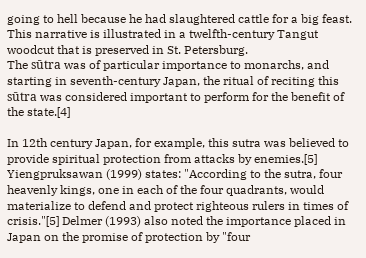going to hell because he had slaughtered cattle for a big feast. This narrative is illustrated in a twelfth-century Tangut woodcut that is preserved in St. Petersburg.
The sūtra was of particular importance to monarchs, and starting in seventh-century Japan, the ritual of reciting this sūtra was considered important to perform for the benefit of the state.[4]

In 12th century Japan, for example, this sutra was believed to provide spiritual protection from attacks by enemies.[5] Yiengpruksawan (1999) states: "According to the sutra, four heavenly kings, one in each of the four quadrants, would materialize to defend and protect righteous rulers in times of crisis."[5] Delmer (1993) also noted the importance placed in Japan on the promise of protection by "four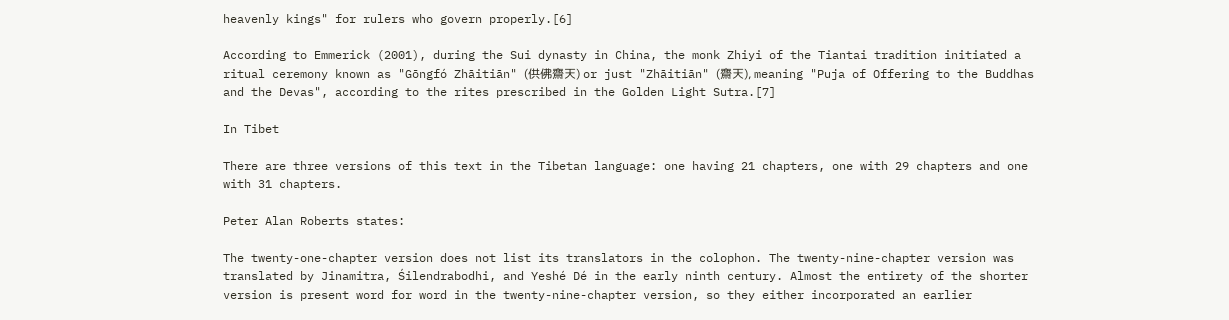heavenly kings" for rulers who govern properly.[6]

According to Emmerick (2001), during the Sui dynasty in China, the monk Zhiyi of the Tiantai tradition initiated a ritual ceremony known as "Gōngfó Zhāitiān" (供佛齋天) or just "Zhāitiān" (齋天), meaning "Puja of Offering to the Buddhas and the Devas", according to the rites prescribed in the Golden Light Sutra.[7]

In Tibet

There are three versions of this text in the Tibetan language: one having 21 chapters, one with 29 chapters and one with 31 chapters.

Peter Alan Roberts states:

The twenty-one-chapter version does not list its translators in the colophon. The twenty-nine-chapter version was translated by Jinamitra, Śilendrabodhi, and Yeshé Dé in the early ninth century. Almost the entirety of the shorter version is present word for word in the twenty-nine-chapter version, so they either incorporated an earlier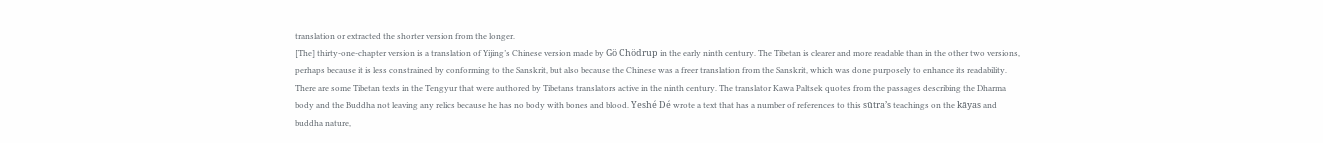translation or extracted the shorter version from the longer.
[The] thirty-one-chapter version is a translation of Yijing’s Chinese version made by Gö Chödrup in the early ninth century. The Tibetan is clearer and more readable than in the other two versions, perhaps because it is less constrained by conforming to the Sanskrit, but also because the Chinese was a freer translation from the Sanskrit, which was done purposely to enhance its readability.
There are some Tibetan texts in the Tengyur that were authored by Tibetans translators active in the ninth century. The translator Kawa Paltsek quotes from the passages describing the Dharma body and the Buddha not leaving any relics because he has no body with bones and blood. Yeshé Dé wrote a text that has a number of references to this sūtra’s teachings on the kāyas and buddha nature,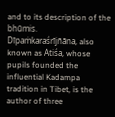and to its description of the bhūmis.
Dīpaṁkaraśrījñāna, also known as Atiśa, whose pupils founded the influential Kadampa tradition in Tibet, is the author of three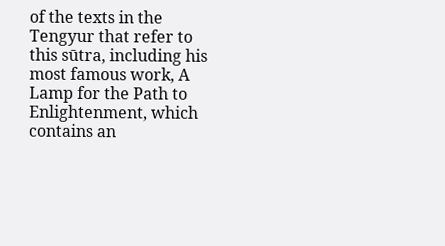of the texts in the Tengyur that refer to this sūtra, including his most famous work, A Lamp for the Path to Enlightenment, which contains an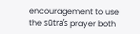encouragement to use the sūtra’s prayer both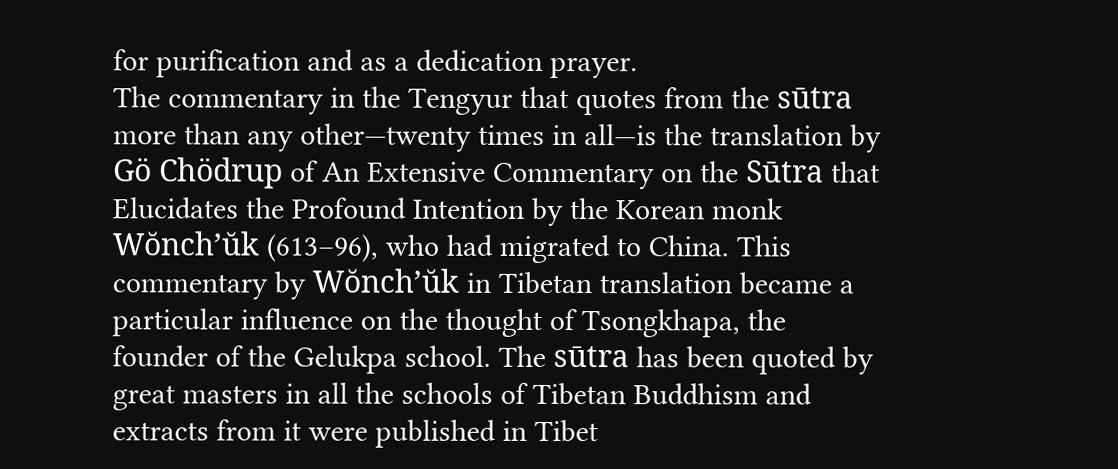for purification and as a dedication prayer.
The commentary in the Tengyur that quotes from the sūtra more than any other—twenty times in all—is the translation by Gö Chödrup of An Extensive Commentary on the Sūtra that Elucidates the Profound Intention by the Korean monk Wŏnch’ŭk (613–96), who had migrated to China. This commentary by Wŏnch’ŭk in Tibetan translation became a particular influence on the thought of Tsongkhapa, the founder of the Gelukpa school. The sūtra has been quoted by great masters in all the schools of Tibetan Buddhism and extracts from it were published in Tibet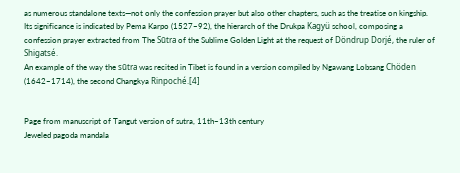as numerous standalone texts—not only the confession prayer but also other chapters, such as the treatise on kingship. Its significance is indicated by Pema Karpo (1527–92), the hierarch of the Drukpa Kagyü school, composing a confession prayer extracted from The Sūtra of the Sublime Golden Light at the request of Döndrup Dorjé, the ruler of Shigatsé.
An example of the way the sūtra was recited in Tibet is found in a version compiled by Ngawang Lobsang Chöden (1642–1714), the second Changkya Rinpoché.[4]


Page from manuscript of Tangut version of sutra, 11th~13th century
Jeweled pagoda mandala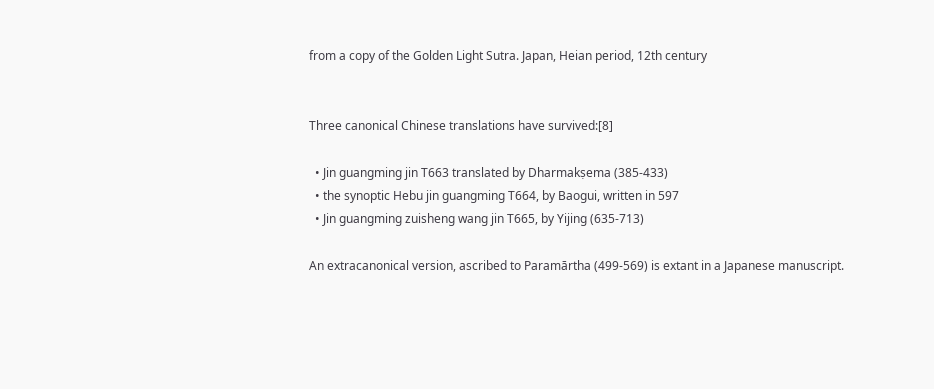from a copy of the Golden Light Sutra. Japan, Heian period, 12th century


Three canonical Chinese translations have survived:[8]

  • Jin guangming jin T663 translated by Dharmakṣema (385-433)
  • the synoptic Hebu jin guangming T664, by Baogui, written in 597
  • Jin guangming zuisheng wang jin T665, by Yijing (635-713)

An extracanonical version, ascribed to Paramārtha (499-569) is extant in a Japanese manuscript.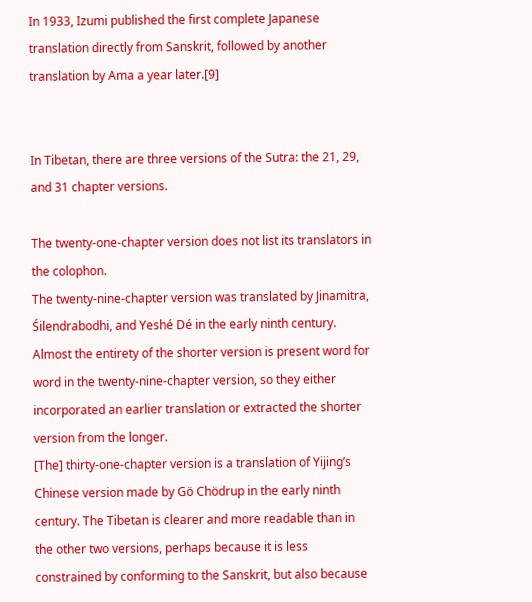In 1933, Izumi published the first complete Japanese translation directly from Sanskrit, followed by another translation by Ama a year later.[9]


In Tibetan, there are three versions of the Sutra: the 21, 29, and 31 chapter versions.

The twenty-one-chapter version does not list its translators in the colophon.
The twenty-nine-chapter version was translated by Jinamitra, Śilendrabodhi, and Yeshé Dé in the early ninth century. Almost the entirety of the shorter version is present word for word in the twenty-nine-chapter version, so they either incorporated an earlier translation or extracted the shorter version from the longer.
[The] thirty-one-chapter version is a translation of Yijing’s Chinese version made by Gö Chödrup in the early ninth century. The Tibetan is clearer and more readable than in the other two versions, perhaps because it is less constrained by conforming to the Sanskrit, but also because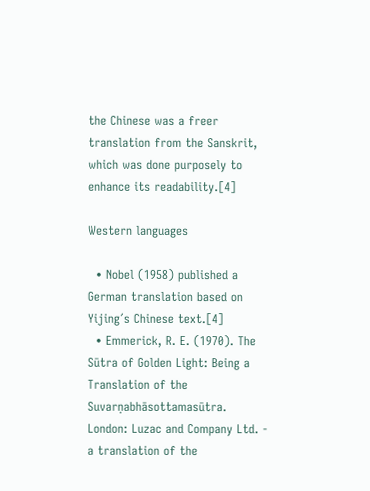the Chinese was a freer translation from the Sanskrit, which was done purposely to enhance its readability.[4]

Western languages

  • Nobel (1958) published a German translation based on Yijing´s Chinese text.[4]
  • Emmerick, R. E. (1970). The Sūtra of Golden Light: Being a Translation of the Suvarṇabhāsottamasūtra. London: Luzac and Company Ltd. - a translation of the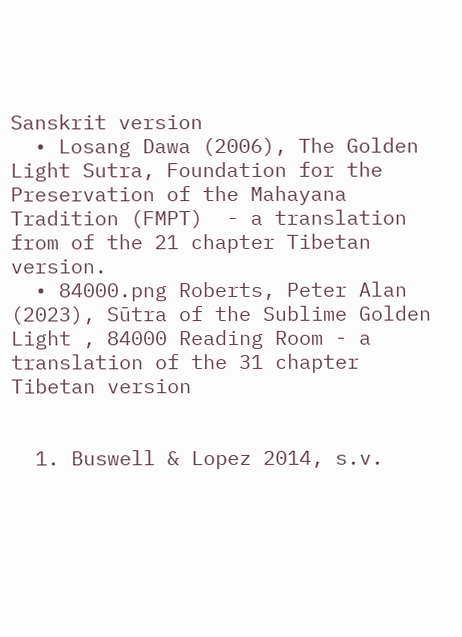Sanskrit version
  • Losang Dawa (2006), The Golden Light Sutra, Foundation for the Preservation of the Mahayana Tradition (FMPT)  - a translation from of the 21 chapter Tibetan version.
  • 84000.png Roberts, Peter Alan (2023), Sūtra of the Sublime Golden Light , 84000 Reading Room - a translation of the 31 chapter Tibetan version


  1. Buswell & Lopez 2014, s.v.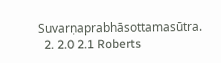Suvarṇaprabhāsottamasūtra.
  2. 2.0 2.1 Roberts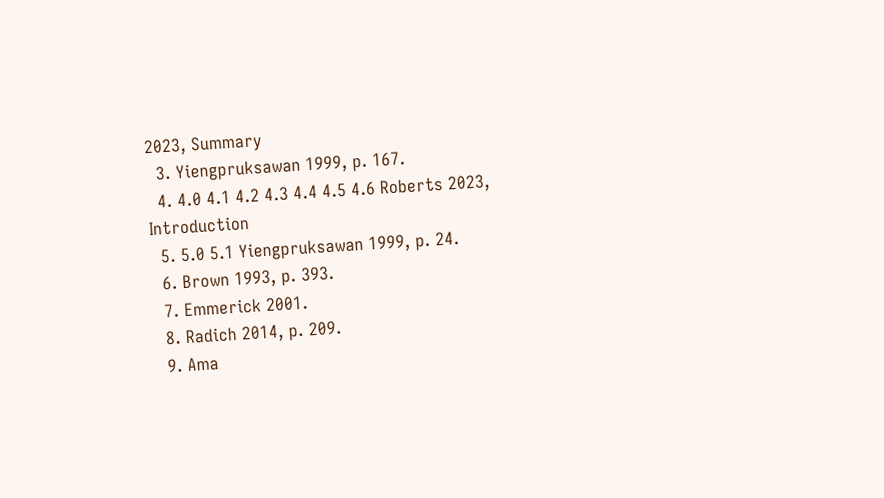2023, Summary
  3. Yiengpruksawan 1999, p. 167.
  4. 4.0 4.1 4.2 4.3 4.4 4.5 4.6 Roberts 2023, Introduction
  5. 5.0 5.1 Yiengpruksawan 1999, p. 24.
  6. Brown 1993, p. 393.
  7. Emmerick 2001.
  8. Radich 2014, p. 209.
  9. Ama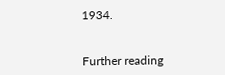1934.


Further reading